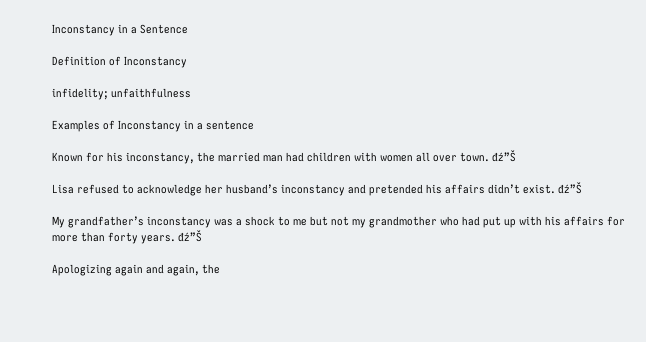Inconstancy in a Sentence

Definition of Inconstancy

infidelity; unfaithfulness

Examples of Inconstancy in a sentence

Known for his inconstancy, the married man had children with women all over town. đź”Š

Lisa refused to acknowledge her husband’s inconstancy and pretended his affairs didn’t exist. đź”Š

My grandfather’s inconstancy was a shock to me but not my grandmother who had put up with his affairs for more than forty years. đź”Š

Apologizing again and again, the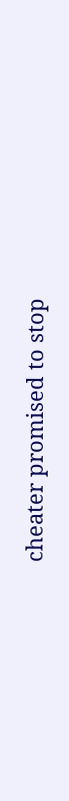cheater promised to stop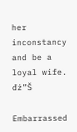her inconstancy and be a loyal wife.  đź”Š

Embarrassed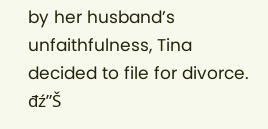by her husband’s unfaithfulness, Tina decided to file for divorce.  đź”Š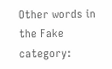Other words in the Fake category: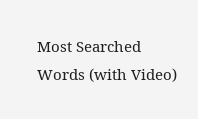Most Searched Words (with Video)